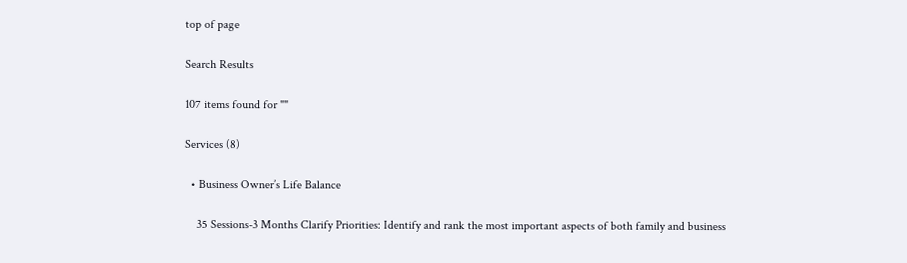top of page

Search Results

107 items found for ""

Services (8)

  • Business Owner’s Life Balance

    35 Sessions-3 Months Clarify Priorities: Identify and rank the most important aspects of both family and business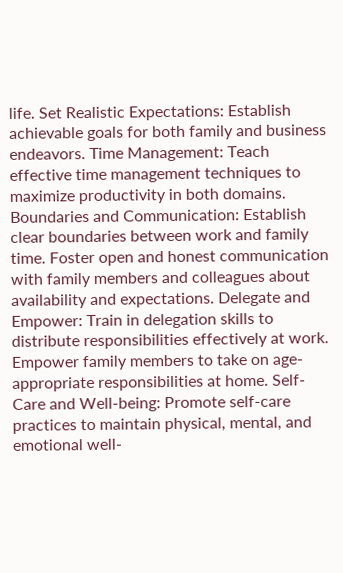life. Set Realistic Expectations: Establish achievable goals for both family and business endeavors. Time Management: Teach effective time management techniques to maximize productivity in both domains. Boundaries and Communication: Establish clear boundaries between work and family time. Foster open and honest communication with family members and colleagues about availability and expectations. Delegate and Empower: Train in delegation skills to distribute responsibilities effectively at work. Empower family members to take on age-appropriate responsibilities at home. Self-Care and Well-being: Promote self-care practices to maintain physical, mental, and emotional well-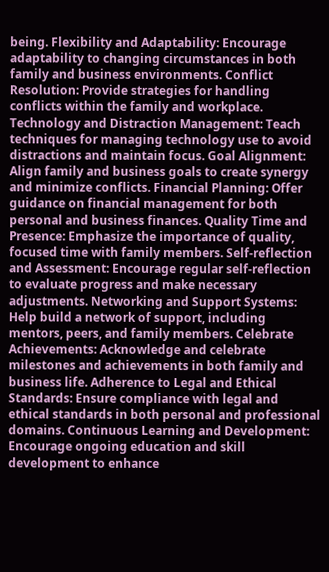being. Flexibility and Adaptability: Encourage adaptability to changing circumstances in both family and business environments. Conflict Resolution: Provide strategies for handling conflicts within the family and workplace. Technology and Distraction Management: Teach techniques for managing technology use to avoid distractions and maintain focus. Goal Alignment: Align family and business goals to create synergy and minimize conflicts. Financial Planning: Offer guidance on financial management for both personal and business finances. Quality Time and Presence: Emphasize the importance of quality, focused time with family members. Self-reflection and Assessment: Encourage regular self-reflection to evaluate progress and make necessary adjustments. Networking and Support Systems: Help build a network of support, including mentors, peers, and family members. Celebrate Achievements: Acknowledge and celebrate milestones and achievements in both family and business life. Adherence to Legal and Ethical Standards: Ensure compliance with legal and ethical standards in both personal and professional domains. Continuous Learning and Development: Encourage ongoing education and skill development to enhance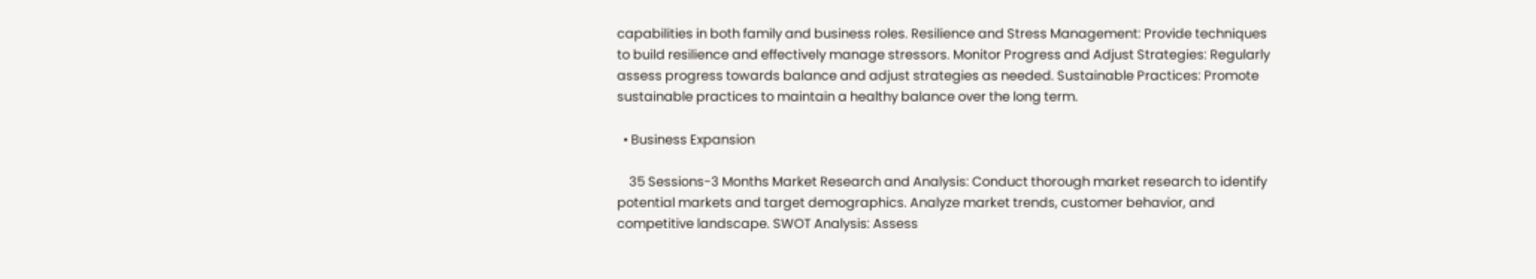capabilities in both family and business roles. Resilience and Stress Management: Provide techniques to build resilience and effectively manage stressors. Monitor Progress and Adjust Strategies: Regularly assess progress towards balance and adjust strategies as needed. Sustainable Practices: Promote sustainable practices to maintain a healthy balance over the long term.

  • Business Expansion

    35 Sessions-3 Months Market Research and Analysis: Conduct thorough market research to identify potential markets and target demographics. Analyze market trends, customer behavior, and competitive landscape. SWOT Analysis: Assess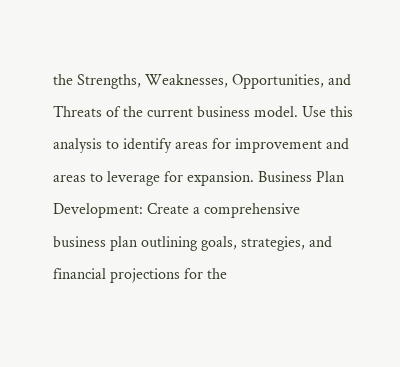the Strengths, Weaknesses, Opportunities, and Threats of the current business model. Use this analysis to identify areas for improvement and areas to leverage for expansion. Business Plan Development: Create a comprehensive business plan outlining goals, strategies, and financial projections for the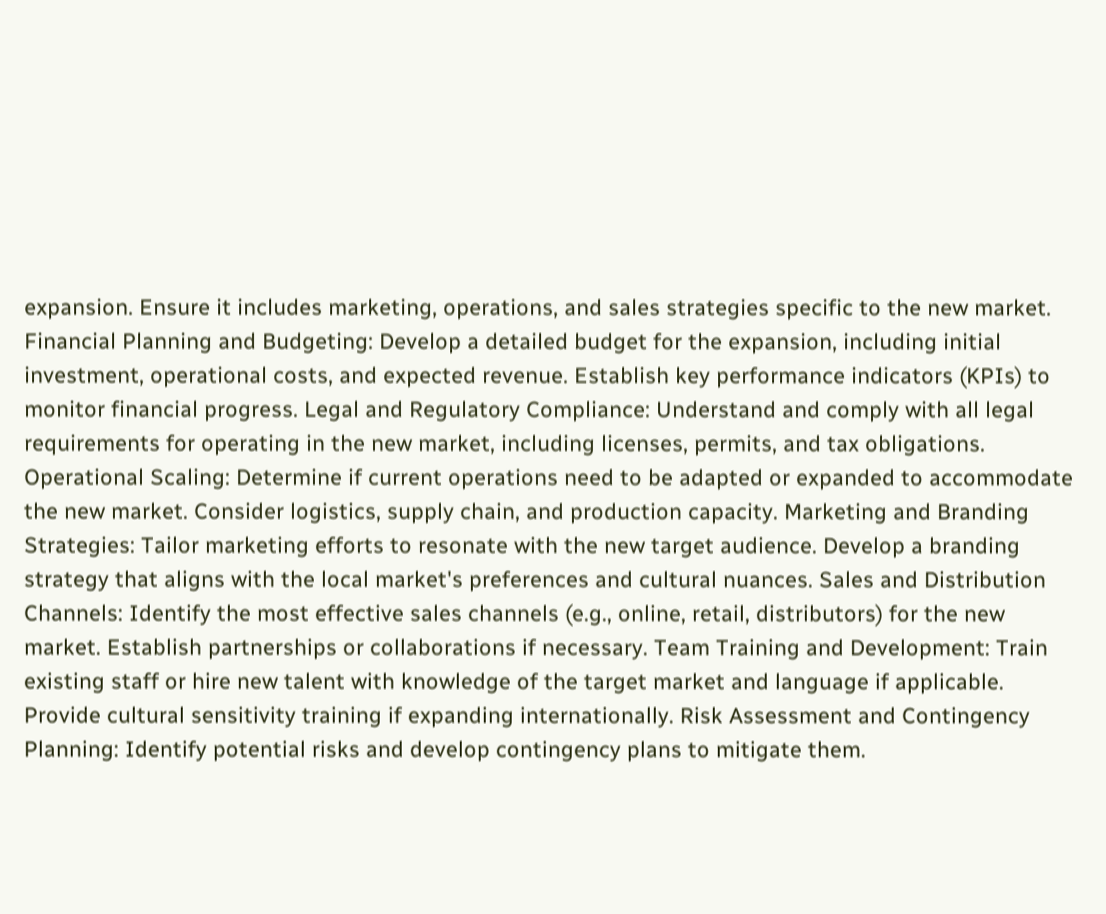expansion. Ensure it includes marketing, operations, and sales strategies specific to the new market. Financial Planning and Budgeting: Develop a detailed budget for the expansion, including initial investment, operational costs, and expected revenue. Establish key performance indicators (KPIs) to monitor financial progress. Legal and Regulatory Compliance: Understand and comply with all legal requirements for operating in the new market, including licenses, permits, and tax obligations. Operational Scaling: Determine if current operations need to be adapted or expanded to accommodate the new market. Consider logistics, supply chain, and production capacity. Marketing and Branding Strategies: Tailor marketing efforts to resonate with the new target audience. Develop a branding strategy that aligns with the local market's preferences and cultural nuances. Sales and Distribution Channels: Identify the most effective sales channels (e.g., online, retail, distributors) for the new market. Establish partnerships or collaborations if necessary. Team Training and Development: Train existing staff or hire new talent with knowledge of the target market and language if applicable. Provide cultural sensitivity training if expanding internationally. Risk Assessment and Contingency Planning: Identify potential risks and develop contingency plans to mitigate them.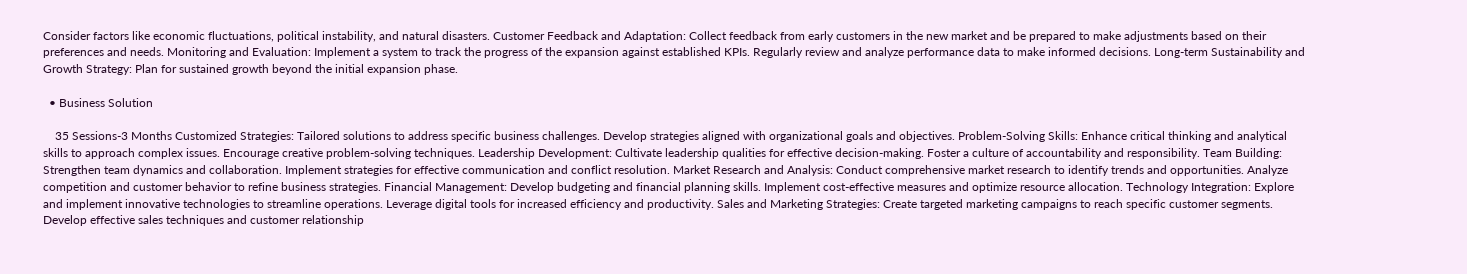Consider factors like economic fluctuations, political instability, and natural disasters. Customer Feedback and Adaptation: Collect feedback from early customers in the new market and be prepared to make adjustments based on their preferences and needs. Monitoring and Evaluation: Implement a system to track the progress of the expansion against established KPIs. Regularly review and analyze performance data to make informed decisions. Long-term Sustainability and Growth Strategy: Plan for sustained growth beyond the initial expansion phase.

  • Business Solution

    35 Sessions-3 Months Customized Strategies: Tailored solutions to address specific business challenges. Develop strategies aligned with organizational goals and objectives. Problem-Solving Skills: Enhance critical thinking and analytical skills to approach complex issues. Encourage creative problem-solving techniques. Leadership Development: Cultivate leadership qualities for effective decision-making. Foster a culture of accountability and responsibility. Team Building: Strengthen team dynamics and collaboration. Implement strategies for effective communication and conflict resolution. Market Research and Analysis: Conduct comprehensive market research to identify trends and opportunities. Analyze competition and customer behavior to refine business strategies. Financial Management: Develop budgeting and financial planning skills. Implement cost-effective measures and optimize resource allocation. Technology Integration: Explore and implement innovative technologies to streamline operations. Leverage digital tools for increased efficiency and productivity. Sales and Marketing Strategies: Create targeted marketing campaigns to reach specific customer segments. Develop effective sales techniques and customer relationship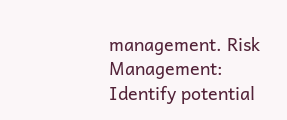management. Risk Management: Identify potential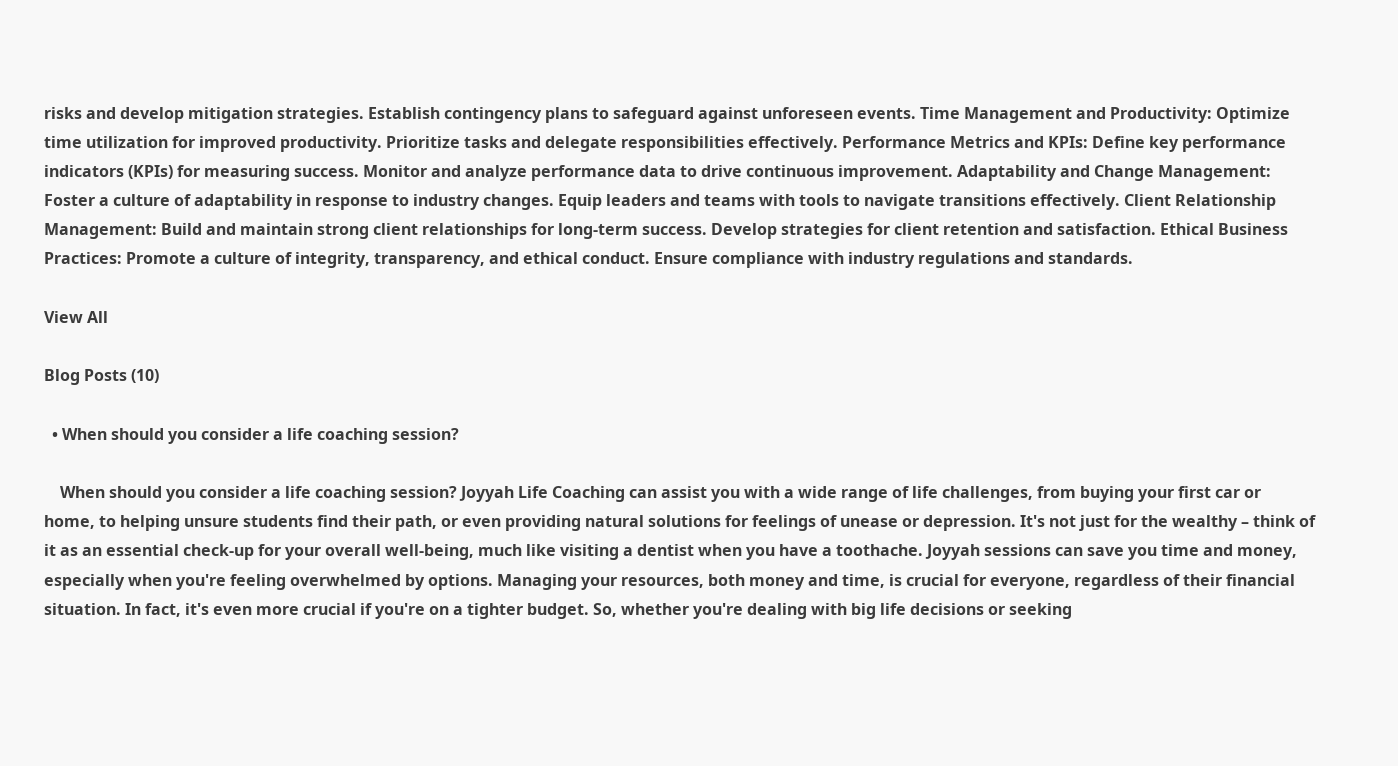risks and develop mitigation strategies. Establish contingency plans to safeguard against unforeseen events. Time Management and Productivity: Optimize time utilization for improved productivity. Prioritize tasks and delegate responsibilities effectively. Performance Metrics and KPIs: Define key performance indicators (KPIs) for measuring success. Monitor and analyze performance data to drive continuous improvement. Adaptability and Change Management: Foster a culture of adaptability in response to industry changes. Equip leaders and teams with tools to navigate transitions effectively. Client Relationship Management: Build and maintain strong client relationships for long-term success. Develop strategies for client retention and satisfaction. Ethical Business Practices: Promote a culture of integrity, transparency, and ethical conduct. Ensure compliance with industry regulations and standards.

View All

Blog Posts (10)

  • When should you consider a life coaching session?

    When should you consider a life coaching session? Joyyah Life Coaching can assist you with a wide range of life challenges, from buying your first car or home, to helping unsure students find their path, or even providing natural solutions for feelings of unease or depression. It's not just for the wealthy – think of it as an essential check-up for your overall well-being, much like visiting a dentist when you have a toothache. Joyyah sessions can save you time and money, especially when you're feeling overwhelmed by options. Managing your resources, both money and time, is crucial for everyone, regardless of their financial situation. In fact, it's even more crucial if you're on a tighter budget. So, whether you're dealing with big life decisions or seeking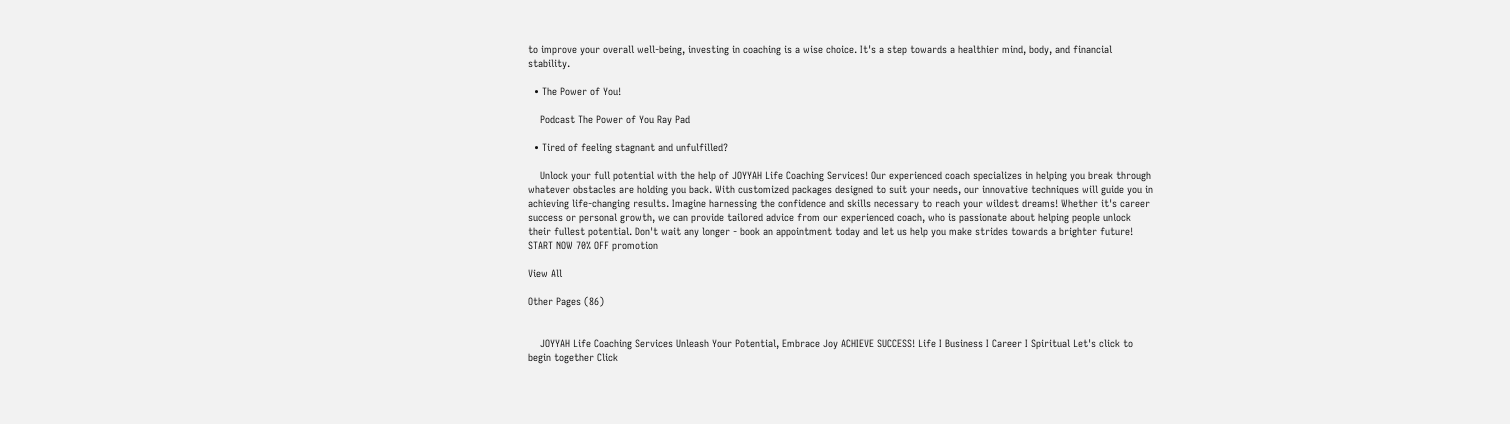to improve your overall well-being, investing in coaching is a wise choice. It's a step towards a healthier mind, body, and financial stability.

  • The Power of You!

    Podcast The Power of You Ray Pad

  • Tired of feeling stagnant and unfulfilled?

    Unlock your full potential with the help of JOYYAH Life Coaching Services! Our experienced coach specializes in helping you break through whatever obstacles are holding you back. With customized packages designed to suit your needs, our innovative techniques will guide you in achieving life-changing results. Imagine harnessing the confidence and skills necessary to reach your wildest dreams! Whether it's career success or personal growth, we can provide tailored advice from our experienced coach, who is passionate about helping people unlock their fullest potential. Don't wait any longer - book an appointment today and let us help you make strides towards a brighter future! START NOW 70% OFF promotion

View All

Other Pages (86)


    JOYYAH Life Coaching Services Unleash Your Potential, Embrace Joy ACHIEVE SUCCESS! Life I Business I Career I Spiritual Let's click to begin together Click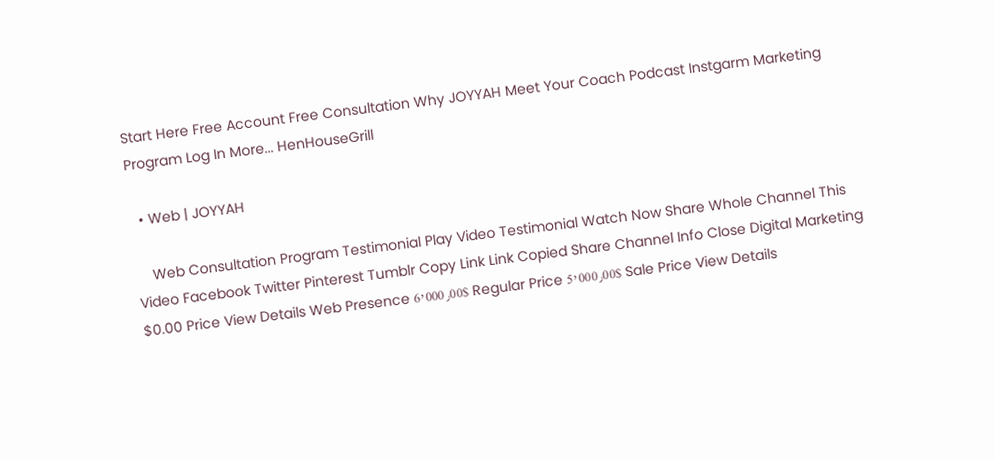Start Here Free Account Free Consultation Why JOYYAH Meet Your Coach Podcast Instgarm Marketing Program Log In More... HenHouseGrill

  • Web | JOYYAH

    Web Consultation Program Testimonial Play Video Testimonial Watch Now Share Whole Channel This Video Facebook Twitter Pinterest Tumblr Copy Link Link Copied Share Channel Info Close Digital Marketing $0.00 Price View Details Web Presence 6٬000٫00$ Regular Price 5٬000٫00$ Sale Price View Details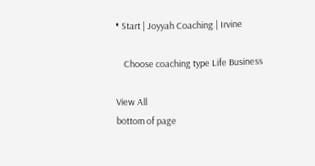• Start | Joyyah Coaching | Irvine

    Choose coaching type Life Business

View All
bottom of page